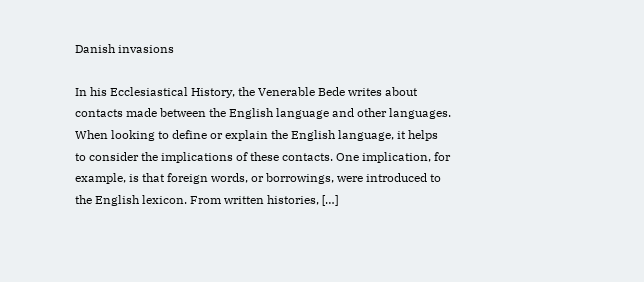Danish invasions

In his Ecclesiastical History, the Venerable Bede writes about contacts made between the English language and other languages. When looking to define or explain the English language, it helps to consider the implications of these contacts. One implication, for example, is that foreign words, or borrowings, were introduced to the English lexicon. From written histories, […]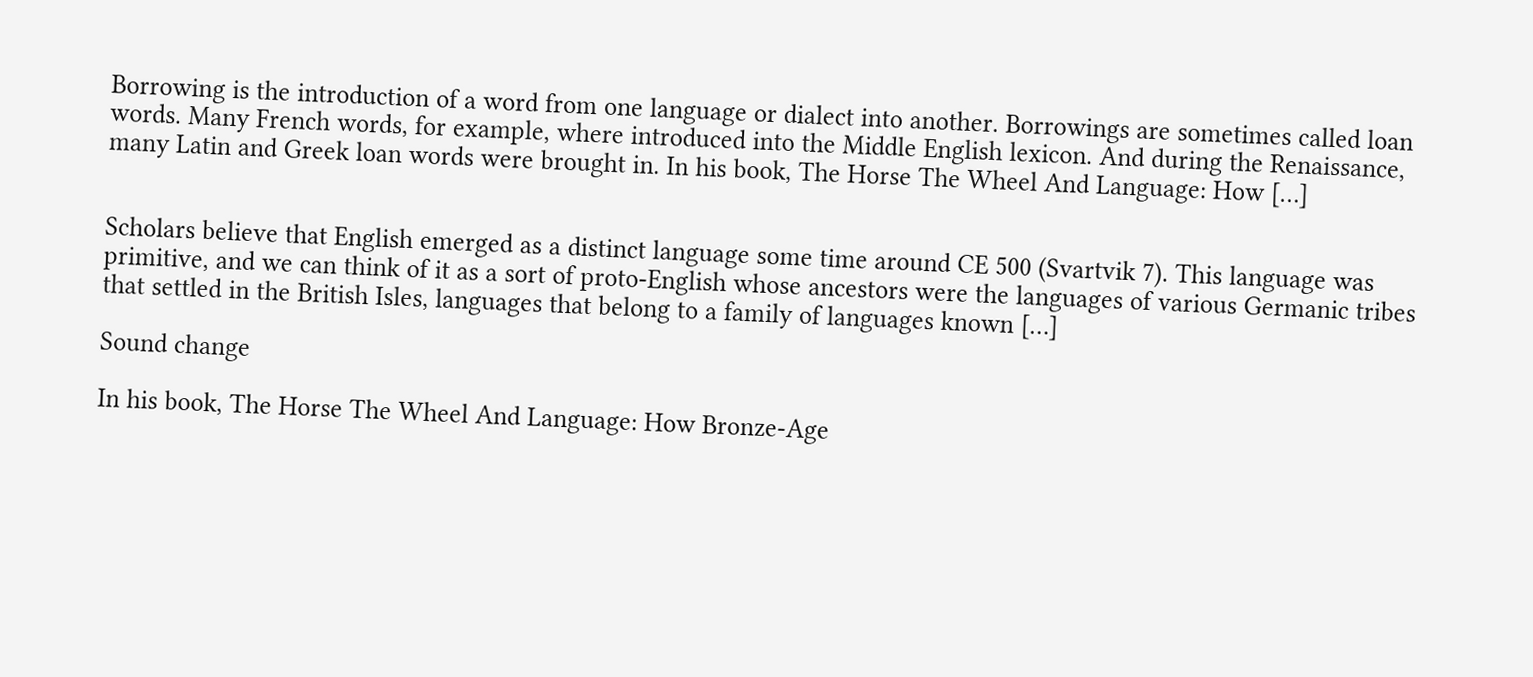Borrowing is the introduction of a word from one language or dialect into another. Borrowings are sometimes called loan words. Many French words, for example, where introduced into the Middle English lexicon. And during the Renaissance, many Latin and Greek loan words were brought in. In his book, The Horse The Wheel And Language: How […]


Scholars believe that English emerged as a distinct language some time around CE 500 (Svartvik 7). This language was primitive, and we can think of it as a sort of proto-English whose ancestors were the languages of various Germanic tribes that settled in the British Isles, languages that belong to a family of languages known […]

Sound change

In his book, The Horse The Wheel And Language: How Bronze-Age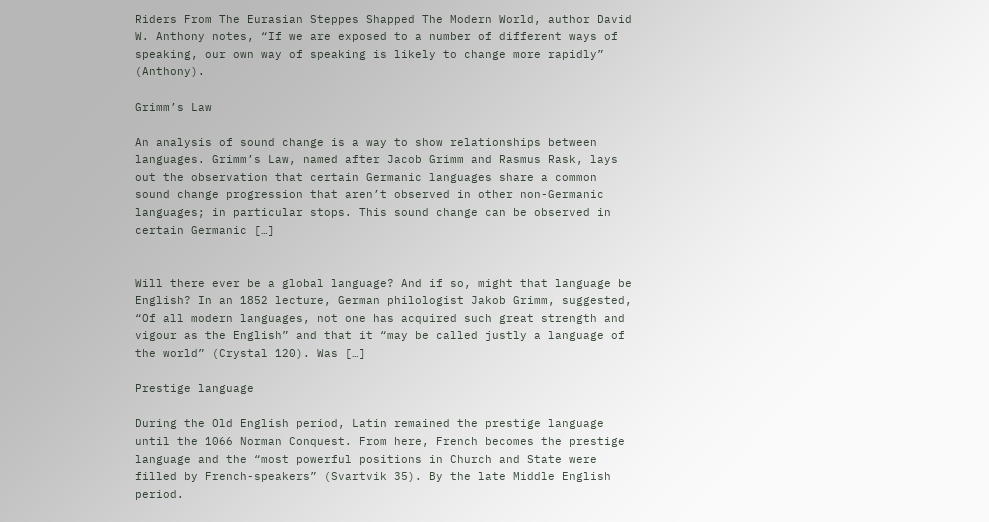Riders From The Eurasian Steppes Shapped The Modern World, author David W. Anthony notes, “If we are exposed to a number of different ways of speaking, our own way of speaking is likely to change more rapidly” (Anthony).

Grimm’s Law

An analysis of sound change is a way to show relationships between languages. Grimm’s Law, named after Jacob Grimm and Rasmus Rask, lays out the observation that certain Germanic languages share a common sound change progression that aren’t observed in other non-Germanic languages; in particular stops. This sound change can be observed in certain Germanic […]


Will there ever be a global language? And if so, might that language be English? In an 1852 lecture, German philologist Jakob Grimm, suggested, “Of all modern languages, not one has acquired such great strength and vigour as the English” and that it “may be called justly a language of the world” (Crystal 120). Was […]

Prestige language

During the Old English period, Latin remained the prestige language until the 1066 Norman Conquest. From here, French becomes the prestige language and the “most powerful positions in Church and State were filled by French-speakers” (Svartvik 35). By the late Middle English period.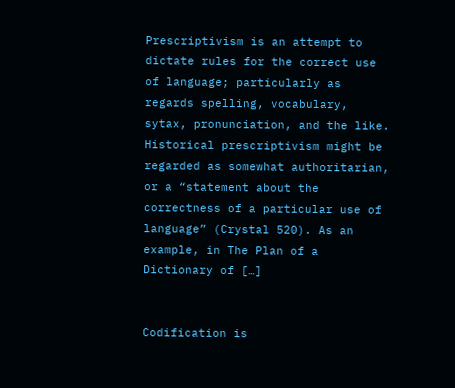Prescriptivism is an attempt to dictate rules for the correct use of language; particularly as regards spelling, vocabulary, sytax, pronunciation, and the like. Historical prescriptivism might be regarded as somewhat authoritarian, or a “statement about the correctness of a particular use of language” (Crystal 520). As an example, in The Plan of a Dictionary of […]


Codification is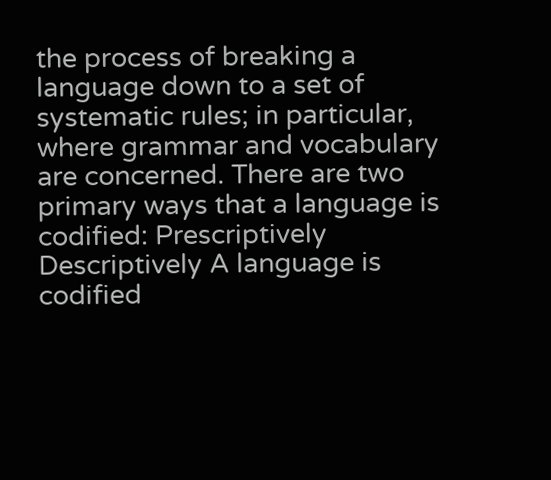the process of breaking a language down to a set of systematic rules; in particular, where grammar and vocabulary are concerned. There are two primary ways that a language is codified: Prescriptively Descriptively A language is codified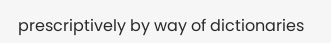prescriptively by way of dictionaries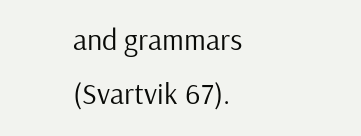and grammars (Svartvik 67).